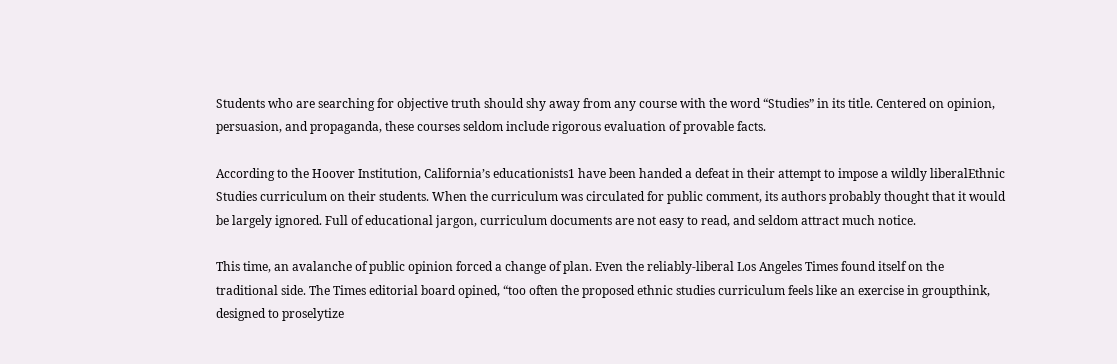Students who are searching for objective truth should shy away from any course with the word “Studies” in its title. Centered on opinion, persuasion, and propaganda, these courses seldom include rigorous evaluation of provable facts.

According to the Hoover Institution, California’s educationists1 have been handed a defeat in their attempt to impose a wildly liberalEthnic Studies curriculum on their students. When the curriculum was circulated for public comment, its authors probably thought that it would be largely ignored. Full of educational jargon, curriculum documents are not easy to read, and seldom attract much notice.

This time, an avalanche of public opinion forced a change of plan. Even the reliably-liberal Los Angeles Times found itself on the traditional side. The Times editorial board opined, “too often the proposed ethnic studies curriculum feels like an exercise in groupthink, designed to proselytize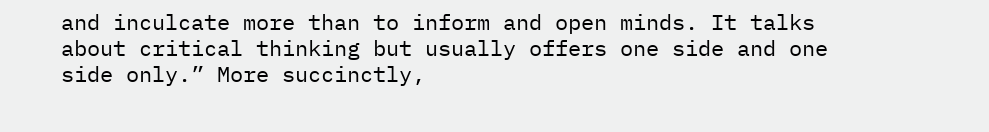and inculcate more than to inform and open minds. It talks about critical thinking but usually offers one side and one side only.” More succinctly,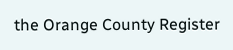the Orange County Register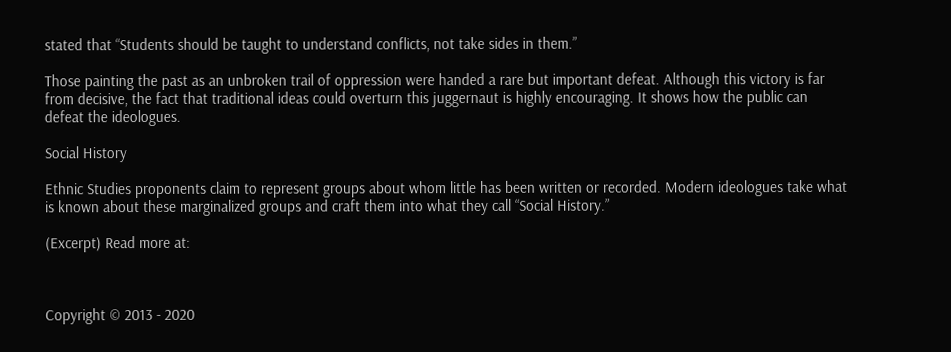stated that “Students should be taught to understand conflicts, not take sides in them.”

Those painting the past as an unbroken trail of oppression were handed a rare but important defeat. Although this victory is far from decisive, the fact that traditional ideas could overturn this juggernaut is highly encouraging. It shows how the public can defeat the ideologues.

Social History

Ethnic Studies proponents claim to represent groups about whom little has been written or recorded. Modern ideologues take what is known about these marginalized groups and craft them into what they call “Social History.”

(Excerpt) Read more at:



Copyright © 2013 - 2020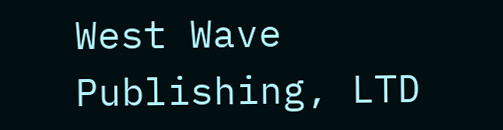West Wave Publishing, LTD